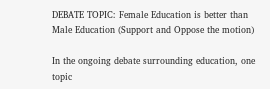DEBATE TOPIC: Female Education is better than Male Education (Support and Oppose the motion)

In the ongoing debate surrounding education, one topic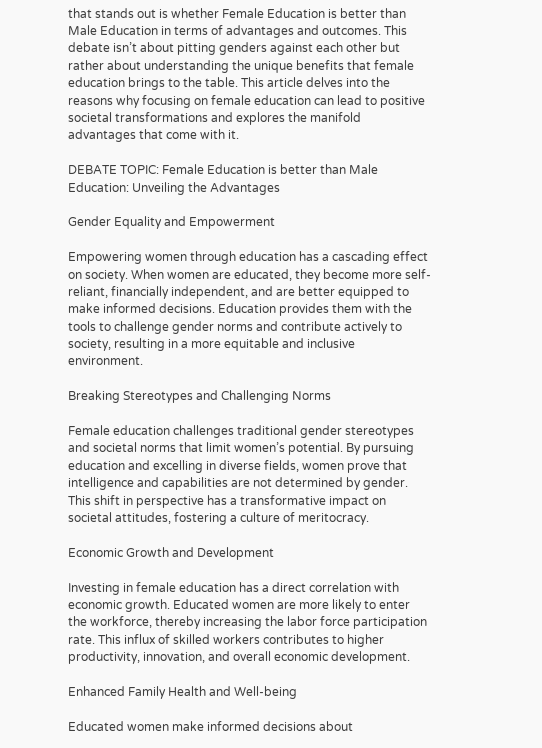that stands out is whether Female Education is better than Male Education in terms of advantages and outcomes. This debate isn’t about pitting genders against each other but rather about understanding the unique benefits that female education brings to the table. This article delves into the reasons why focusing on female education can lead to positive societal transformations and explores the manifold advantages that come with it.

DEBATE TOPIC: Female Education is better than Male Education: Unveiling the Advantages

Gender Equality and Empowerment

Empowering women through education has a cascading effect on society. When women are educated, they become more self-reliant, financially independent, and are better equipped to make informed decisions. Education provides them with the tools to challenge gender norms and contribute actively to society, resulting in a more equitable and inclusive environment.

Breaking Stereotypes and Challenging Norms

Female education challenges traditional gender stereotypes and societal norms that limit women’s potential. By pursuing education and excelling in diverse fields, women prove that intelligence and capabilities are not determined by gender. This shift in perspective has a transformative impact on societal attitudes, fostering a culture of meritocracy.

Economic Growth and Development

Investing in female education has a direct correlation with economic growth. Educated women are more likely to enter the workforce, thereby increasing the labor force participation rate. This influx of skilled workers contributes to higher productivity, innovation, and overall economic development.

Enhanced Family Health and Well-being

Educated women make informed decisions about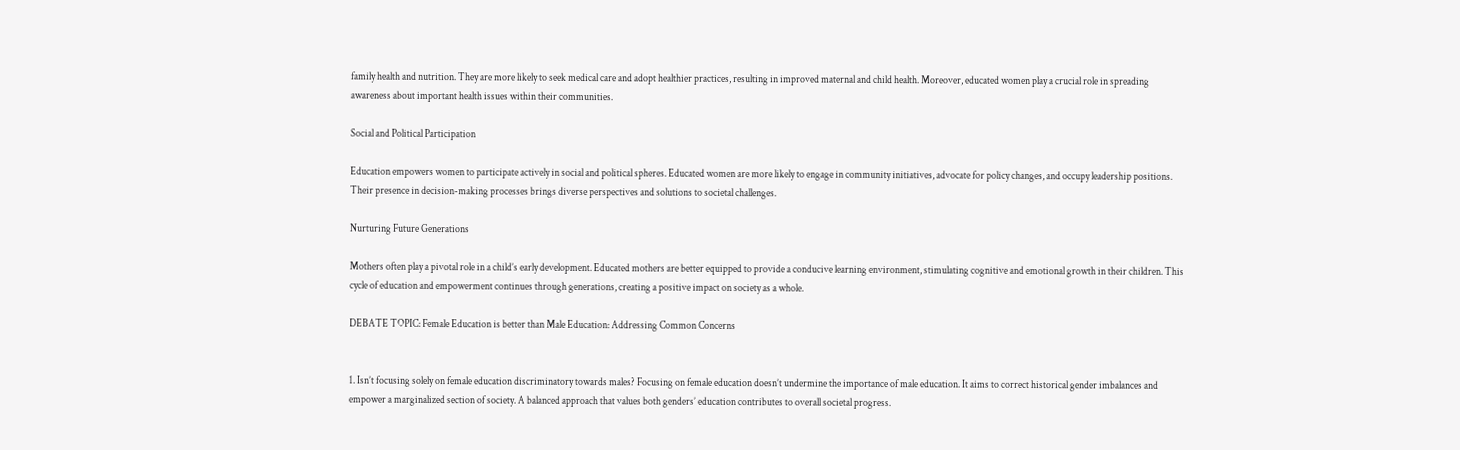family health and nutrition. They are more likely to seek medical care and adopt healthier practices, resulting in improved maternal and child health. Moreover, educated women play a crucial role in spreading awareness about important health issues within their communities.

Social and Political Participation

Education empowers women to participate actively in social and political spheres. Educated women are more likely to engage in community initiatives, advocate for policy changes, and occupy leadership positions. Their presence in decision-making processes brings diverse perspectives and solutions to societal challenges.

Nurturing Future Generations

Mothers often play a pivotal role in a child’s early development. Educated mothers are better equipped to provide a conducive learning environment, stimulating cognitive and emotional growth in their children. This cycle of education and empowerment continues through generations, creating a positive impact on society as a whole.

DEBATE TOPIC: Female Education is better than Male Education: Addressing Common Concerns


1. Isn’t focusing solely on female education discriminatory towards males? Focusing on female education doesn’t undermine the importance of male education. It aims to correct historical gender imbalances and empower a marginalized section of society. A balanced approach that values both genders’ education contributes to overall societal progress.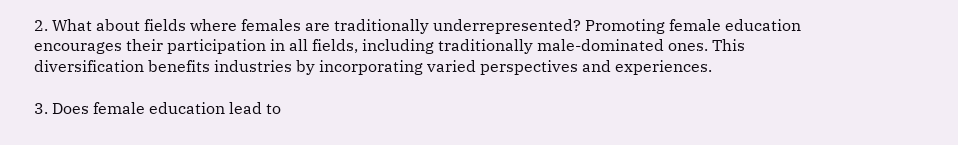2. What about fields where females are traditionally underrepresented? Promoting female education encourages their participation in all fields, including traditionally male-dominated ones. This diversification benefits industries by incorporating varied perspectives and experiences.

3. Does female education lead to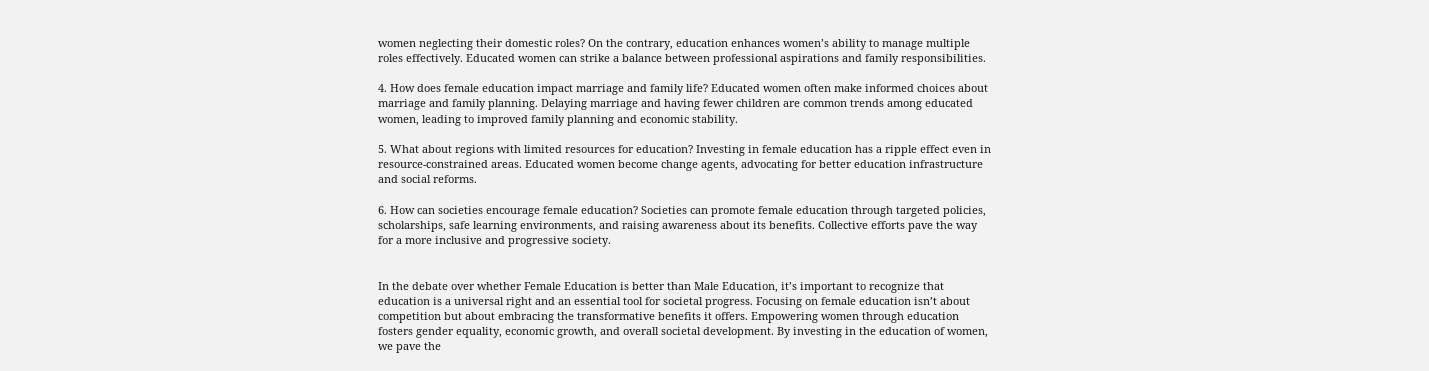women neglecting their domestic roles? On the contrary, education enhances women’s ability to manage multiple roles effectively. Educated women can strike a balance between professional aspirations and family responsibilities.

4. How does female education impact marriage and family life? Educated women often make informed choices about marriage and family planning. Delaying marriage and having fewer children are common trends among educated women, leading to improved family planning and economic stability.

5. What about regions with limited resources for education? Investing in female education has a ripple effect even in resource-constrained areas. Educated women become change agents, advocating for better education infrastructure and social reforms.

6. How can societies encourage female education? Societies can promote female education through targeted policies, scholarships, safe learning environments, and raising awareness about its benefits. Collective efforts pave the way for a more inclusive and progressive society.


In the debate over whether Female Education is better than Male Education, it’s important to recognize that education is a universal right and an essential tool for societal progress. Focusing on female education isn’t about competition but about embracing the transformative benefits it offers. Empowering women through education fosters gender equality, economic growth, and overall societal development. By investing in the education of women, we pave the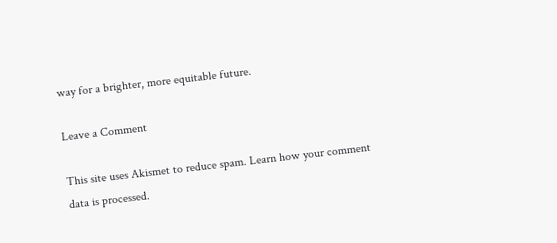way for a brighter, more equitable future.

Leave a Comment

This site uses Akismet to reduce spam. Learn how your comment data is processed.